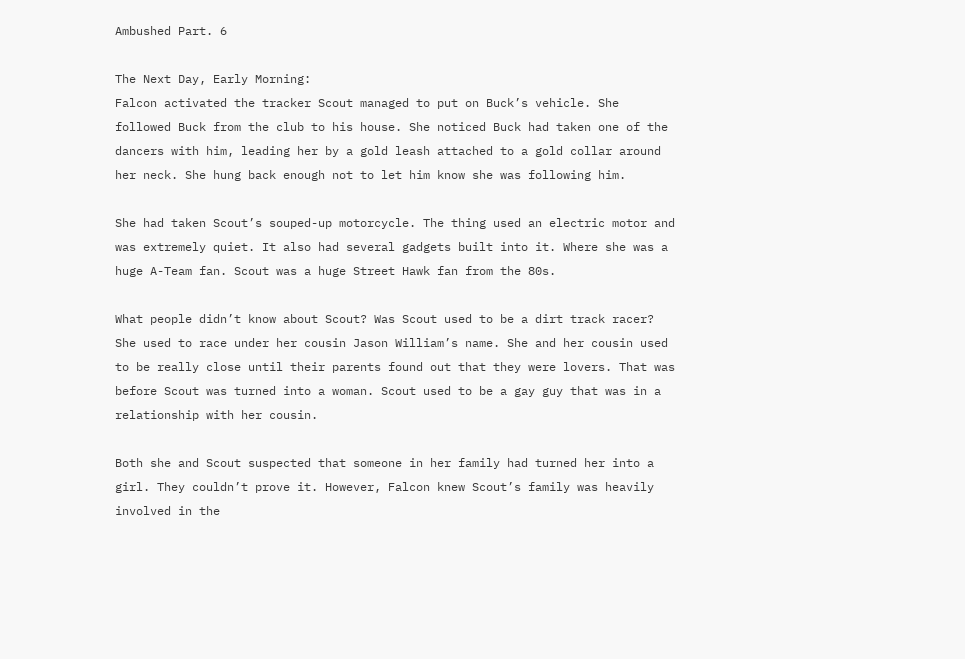Ambushed Part. 6

The Next Day, Early Morning:
Falcon activated the tracker Scout managed to put on Buck’s vehicle. She followed Buck from the club to his house. She noticed Buck had taken one of the dancers with him, leading her by a gold leash attached to a gold collar around her neck. She hung back enough not to let him know she was following him.

She had taken Scout’s souped-up motorcycle. The thing used an electric motor and was extremely quiet. It also had several gadgets built into it. Where she was a huge A-Team fan. Scout was a huge Street Hawk fan from the 80s.

What people didn’t know about Scout? Was Scout used to be a dirt track racer? She used to race under her cousin Jason William’s name. She and her cousin used to be really close until their parents found out that they were lovers. That was before Scout was turned into a woman. Scout used to be a gay guy that was in a relationship with her cousin.

Both she and Scout suspected that someone in her family had turned her into a girl. They couldn’t prove it. However, Falcon knew Scout’s family was heavily involved in the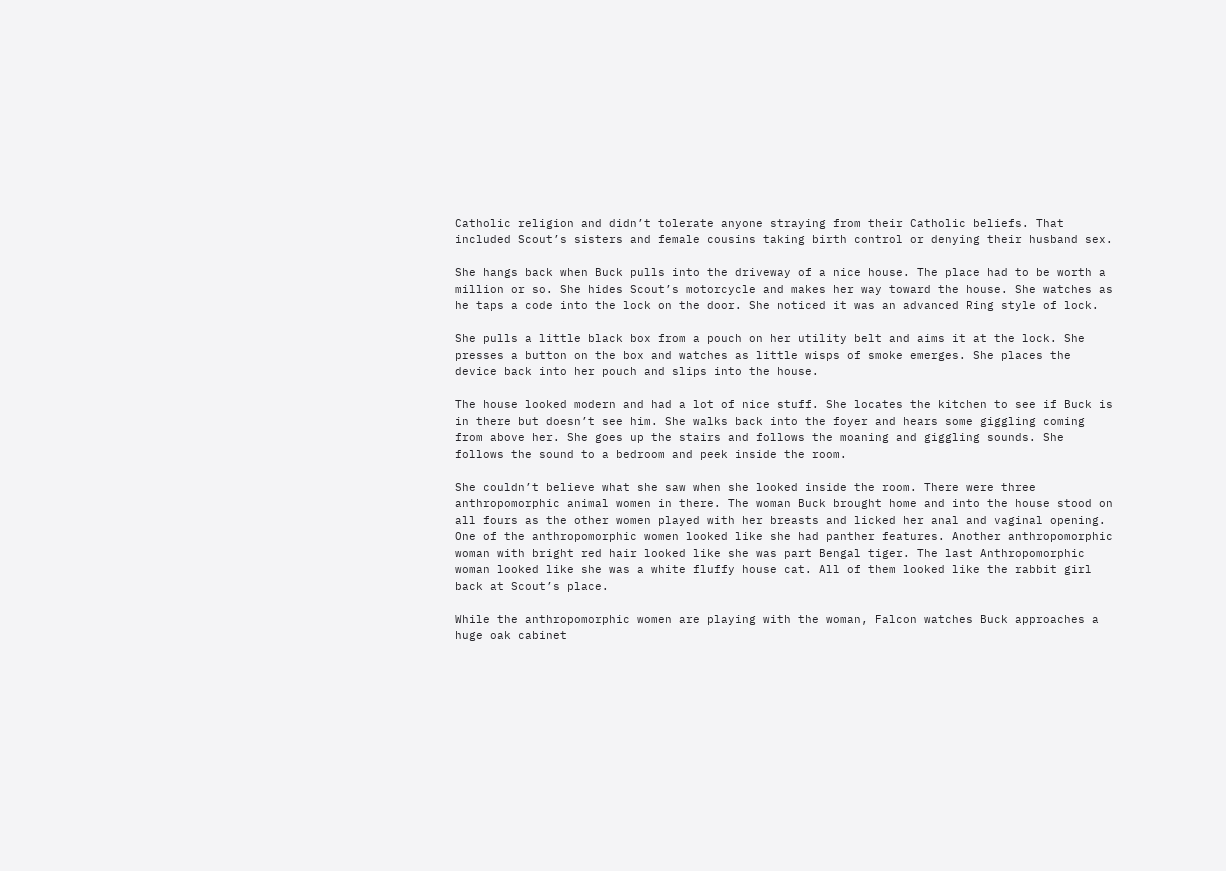Catholic religion and didn’t tolerate anyone straying from their Catholic beliefs. That included Scout’s sisters and female cousins taking birth control or denying their husband sex.

She hangs back when Buck pulls into the driveway of a nice house. The place had to be worth a million or so. She hides Scout’s motorcycle and makes her way toward the house. She watches as he taps a code into the lock on the door. She noticed it was an advanced Ring style of lock.

She pulls a little black box from a pouch on her utility belt and aims it at the lock. She presses a button on the box and watches as little wisps of smoke emerges. She places the device back into her pouch and slips into the house.

The house looked modern and had a lot of nice stuff. She locates the kitchen to see if Buck is in there but doesn’t see him. She walks back into the foyer and hears some giggling coming from above her. She goes up the stairs and follows the moaning and giggling sounds. She follows the sound to a bedroom and peek inside the room.

She couldn’t believe what she saw when she looked inside the room. There were three anthropomorphic animal women in there. The woman Buck brought home and into the house stood on all fours as the other women played with her breasts and licked her anal and vaginal opening.
One of the anthropomorphic women looked like she had panther features. Another anthropomorphic woman with bright red hair looked like she was part Bengal tiger. The last Anthropomorphic woman looked like she was a white fluffy house cat. All of them looked like the rabbit girl back at Scout’s place.

While the anthropomorphic women are playing with the woman, Falcon watches Buck approaches a huge oak cabinet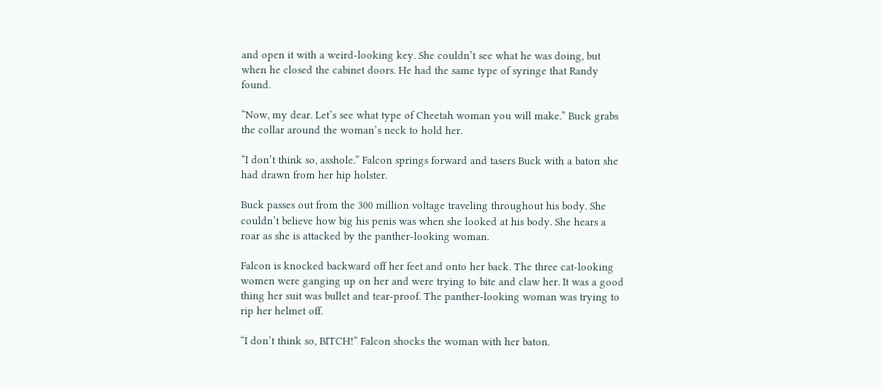and open it with a weird-looking key. She couldn’t see what he was doing, but when he closed the cabinet doors. He had the same type of syringe that Randy found.

“Now, my dear. Let’s see what type of Cheetah woman you will make.” Buck grabs the collar around the woman’s neck to hold her.

“I don’t think so, asshole.” Falcon springs forward and tasers Buck with a baton she had drawn from her hip holster.

Buck passes out from the 300 million voltage traveling throughout his body. She couldn’t believe how big his penis was when she looked at his body. She hears a roar as she is attacked by the panther-looking woman.

Falcon is knocked backward off her feet and onto her back. The three cat-looking women were ganging up on her and were trying to bite and claw her. It was a good thing her suit was bullet and tear-proof. The panther-looking woman was trying to rip her helmet off.

“I don’t think so, BITCH!” Falcon shocks the woman with her baton.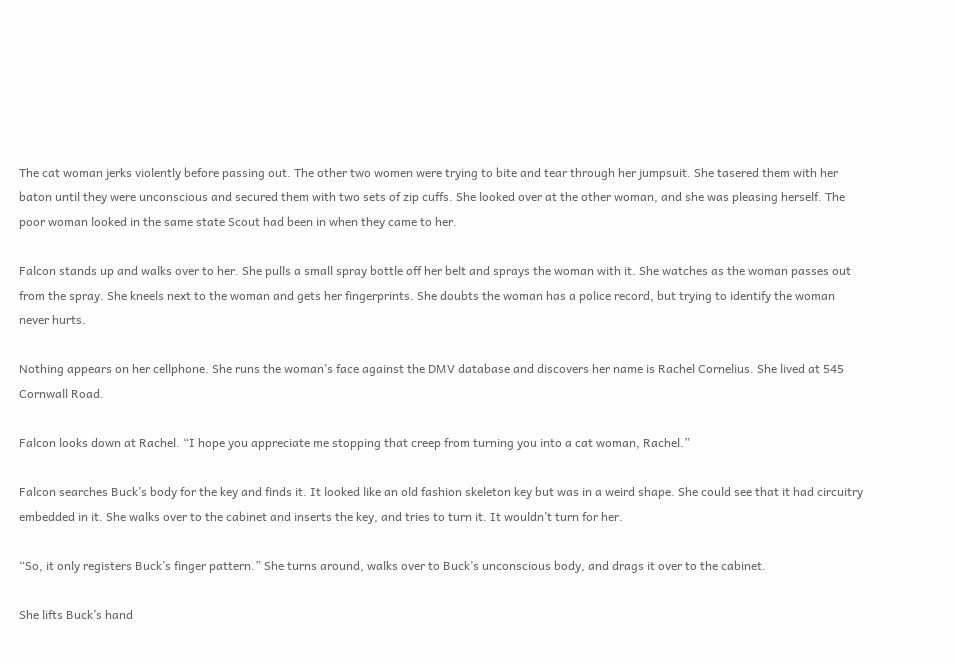The cat woman jerks violently before passing out. The other two women were trying to bite and tear through her jumpsuit. She tasered them with her baton until they were unconscious and secured them with two sets of zip cuffs. She looked over at the other woman, and she was pleasing herself. The poor woman looked in the same state Scout had been in when they came to her.

Falcon stands up and walks over to her. She pulls a small spray bottle off her belt and sprays the woman with it. She watches as the woman passes out from the spray. She kneels next to the woman and gets her fingerprints. She doubts the woman has a police record, but trying to identify the woman never hurts.

Nothing appears on her cellphone. She runs the woman’s face against the DMV database and discovers her name is Rachel Cornelius. She lived at 545 Cornwall Road.

Falcon looks down at Rachel. “I hope you appreciate me stopping that creep from turning you into a cat woman, Rachel.”

Falcon searches Buck’s body for the key and finds it. It looked like an old fashion skeleton key but was in a weird shape. She could see that it had circuitry embedded in it. She walks over to the cabinet and inserts the key, and tries to turn it. It wouldn’t turn for her.

“So, it only registers Buck’s finger pattern.” She turns around, walks over to Buck’s unconscious body, and drags it over to the cabinet.

She lifts Buck’s hand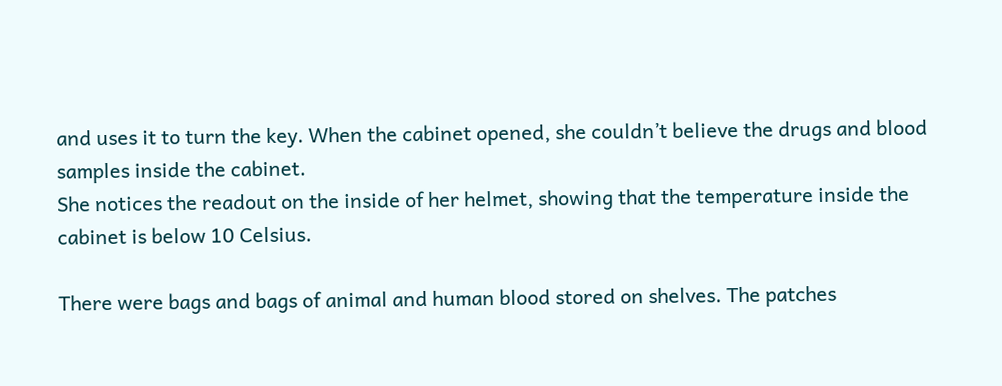and uses it to turn the key. When the cabinet opened, she couldn’t believe the drugs and blood samples inside the cabinet.
She notices the readout on the inside of her helmet, showing that the temperature inside the cabinet is below 10 Celsius.

There were bags and bags of animal and human blood stored on shelves. The patches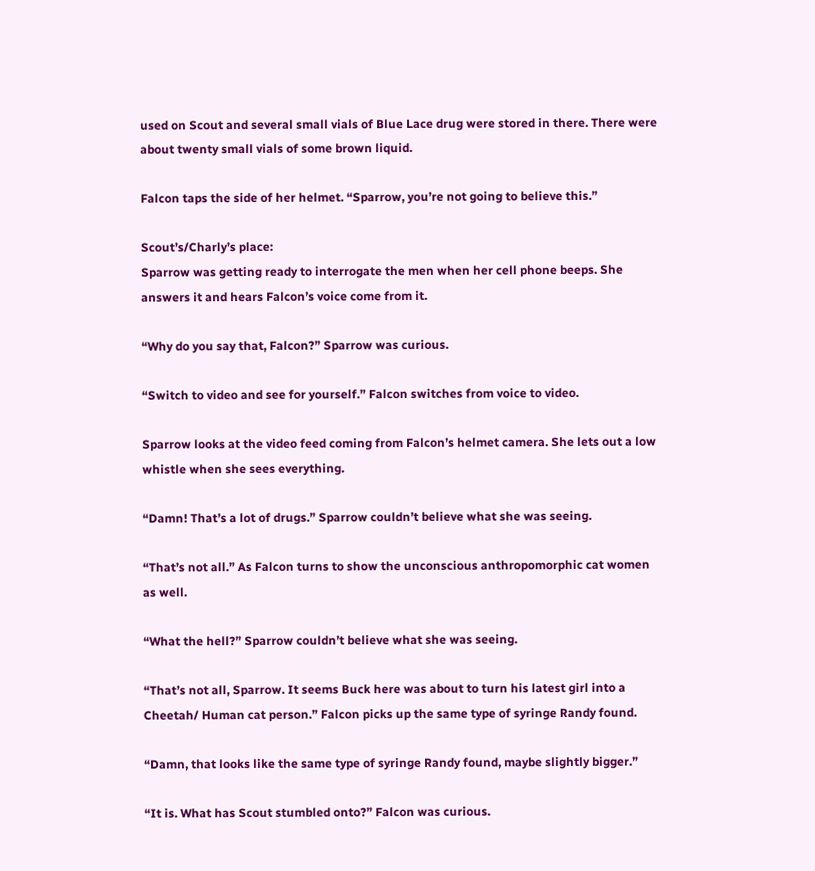used on Scout and several small vials of Blue Lace drug were stored in there. There were about twenty small vials of some brown liquid.

Falcon taps the side of her helmet. “Sparrow, you’re not going to believe this.”

Scout’s/Charly’s place:
Sparrow was getting ready to interrogate the men when her cell phone beeps. She answers it and hears Falcon’s voice come from it.

“Why do you say that, Falcon?” Sparrow was curious.

“Switch to video and see for yourself.” Falcon switches from voice to video.

Sparrow looks at the video feed coming from Falcon’s helmet camera. She lets out a low whistle when she sees everything.

“Damn! That’s a lot of drugs.” Sparrow couldn’t believe what she was seeing.

“That’s not all.” As Falcon turns to show the unconscious anthropomorphic cat women as well.

“What the hell?” Sparrow couldn’t believe what she was seeing.

“That’s not all, Sparrow. It seems Buck here was about to turn his latest girl into a Cheetah/ Human cat person.” Falcon picks up the same type of syringe Randy found.

“Damn, that looks like the same type of syringe Randy found, maybe slightly bigger.”

“It is. What has Scout stumbled onto?” Falcon was curious.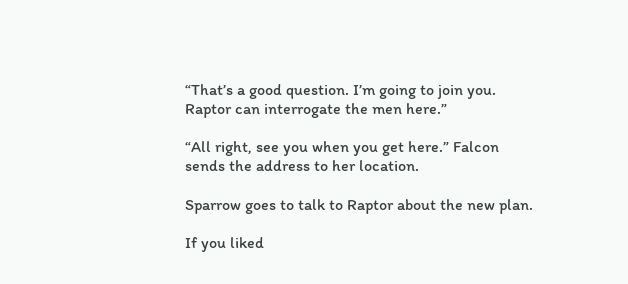“That’s a good question. I’m going to join you. Raptor can interrogate the men here.”

“All right, see you when you get here.” Falcon sends the address to her location.

Sparrow goes to talk to Raptor about the new plan.

If you liked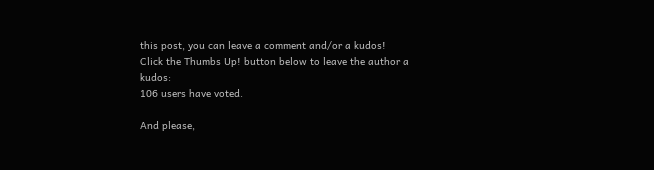this post, you can leave a comment and/or a kudos!
Click the Thumbs Up! button below to leave the author a kudos:
106 users have voted.

And please,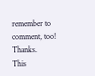remember to comment, too! Thanks.
This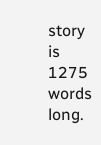story is 1275 words long.